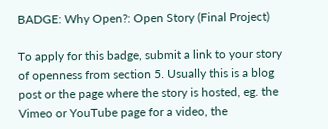BADGE: Why Open?: Open Story (Final Project)

To apply for this badge, submit a link to your story of openness from section 5. Usually this is a blog post or the page where the story is hosted, eg. the Vimeo or YouTube page for a video, the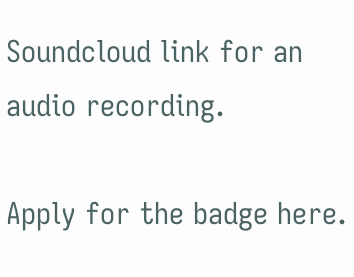Soundcloud link for an audio recording.

Apply for the badge here.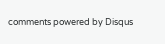comments powered by Disqus